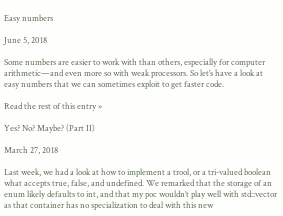Easy numbers

June 5, 2018

Some numbers are easier to work with than others, especially for computer arithmetic—and even more so with weak processors. So let’s have a look at easy numbers that we can sometimes exploit to get faster code.

Read the rest of this entry »

Yes? No? Maybe? (Part II)

March 27, 2018

Last week, we had a look at how to implement a trool, or a tri-valued boolean what accepts true, false, and undefined. We remarked that the storage of an enum likely defaults to int, and that my poc wouldn’t play well with std::vector as that container has no specialization to deal with this new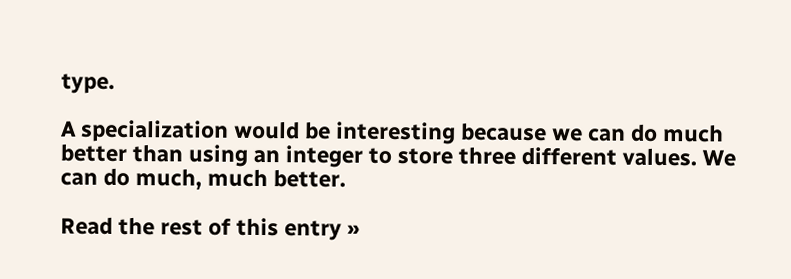type.

A specialization would be interesting because we can do much better than using an integer to store three different values. We can do much, much better.

Read the rest of this entry »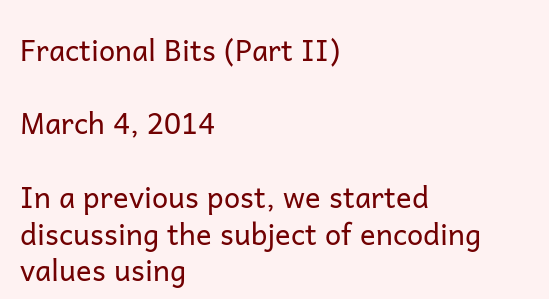Fractional Bits (Part II)

March 4, 2014

In a previous post, we started discussing the subject of encoding values using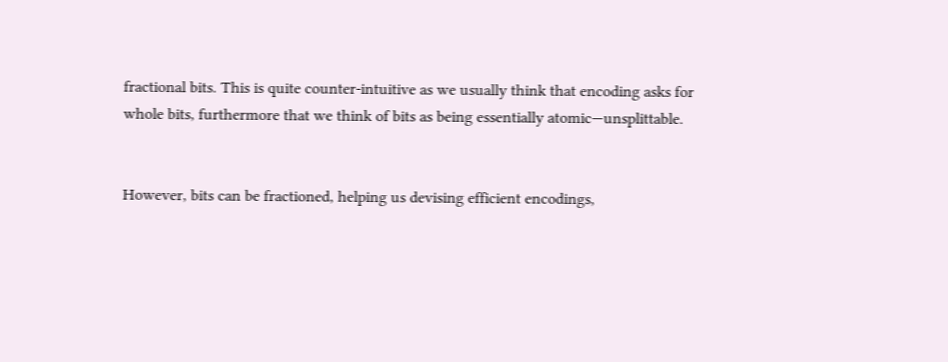fractional bits. This is quite counter-intuitive as we usually think that encoding asks for whole bits, furthermore that we think of bits as being essentially atomic—unsplittable.


However, bits can be fractioned, helping us devising efficient encodings,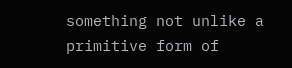something not unlike a primitive form of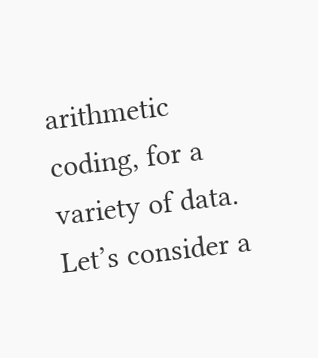arithmetic coding, for a variety of data. Let’s consider a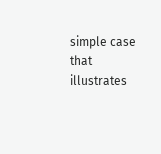simple case that illustrates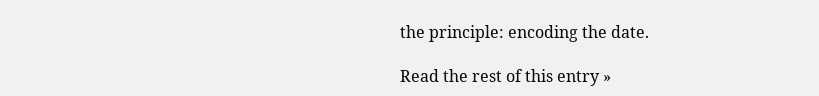the principle: encoding the date.

Read the rest of this entry »